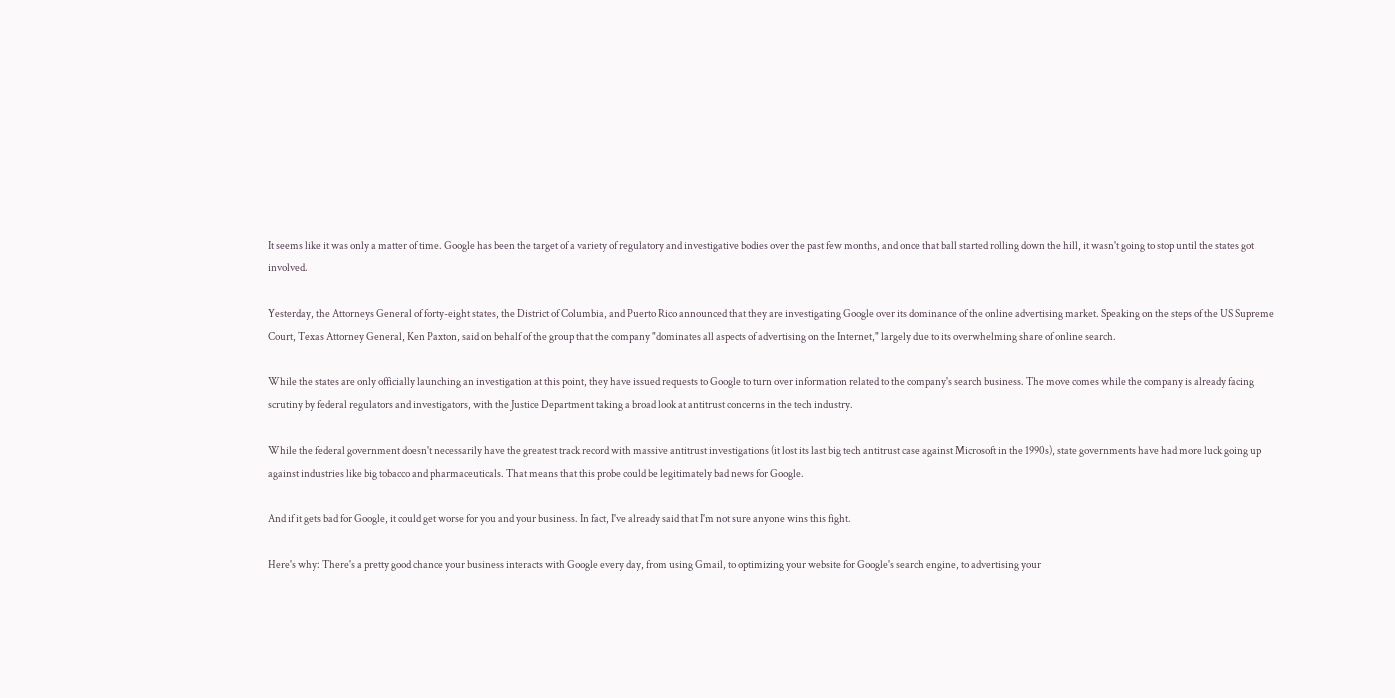It seems like it was only a matter of time. Google has been the target of a variety of regulatory and investigative bodies over the past few months, and once that ball started rolling down the hill, it wasn't going to stop until the states got involved.

Yesterday, the Attorneys General of forty-eight states, the District of Columbia, and Puerto Rico announced that they are investigating Google over its dominance of the online advertising market. Speaking on the steps of the US Supreme Court, Texas Attorney General, Ken Paxton, said on behalf of the group that the company "dominates all aspects of advertising on the Internet," largely due to its overwhelming share of online search.

While the states are only officially launching an investigation at this point, they have issued requests to Google to turn over information related to the company's search business. The move comes while the company is already facing scrutiny by federal regulators and investigators, with the Justice Department taking a broad look at antitrust concerns in the tech industry.

While the federal government doesn't necessarily have the greatest track record with massive antitrust investigations (it lost its last big tech antitrust case against Microsoft in the 1990s), state governments have had more luck going up against industries like big tobacco and pharmaceuticals. That means that this probe could be legitimately bad news for Google.

And if it gets bad for Google, it could get worse for you and your business. In fact, I've already said that I'm not sure anyone wins this fight.

Here's why: There's a pretty good chance your business interacts with Google every day, from using Gmail, to optimizing your website for Google's search engine, to advertising your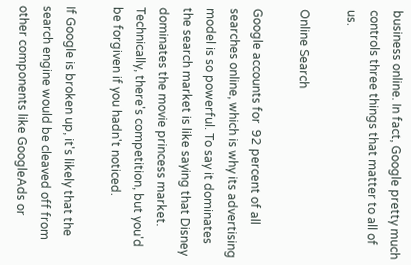business online. In fact, Google pretty much controls three things that matter to all of us.

Online Search

Google accounts for  92 percent of all searches online, which is why its advertising model is so powerful. To say it dominates the search market is like saying that Disney dominates the movie princess market. Technically, there's competition, but you'd be forgiven if you hadn't noticed.

If Google is broken up, it's likely that the search engine would be cleaved off from other components like GoogleAds or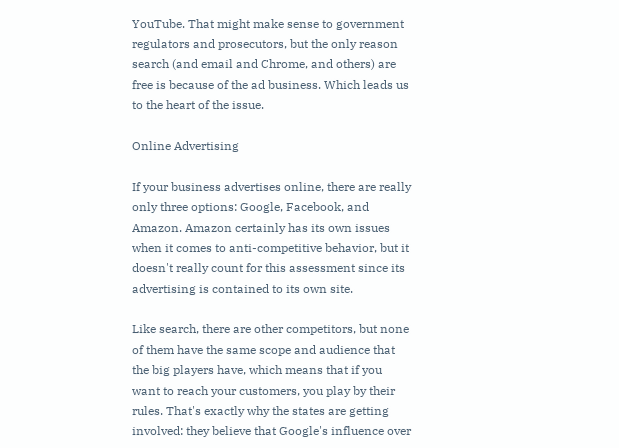YouTube. That might make sense to government regulators and prosecutors, but the only reason search (and email and Chrome, and others) are free is because of the ad business. Which leads us to the heart of the issue.

Online Advertising

If your business advertises online, there are really only three options: Google, Facebook, and Amazon. Amazon certainly has its own issues when it comes to anti-competitive behavior, but it doesn't really count for this assessment since its advertising is contained to its own site.

Like search, there are other competitors, but none of them have the same scope and audience that the big players have, which means that if you want to reach your customers, you play by their rules. That's exactly why the states are getting involved: they believe that Google's influence over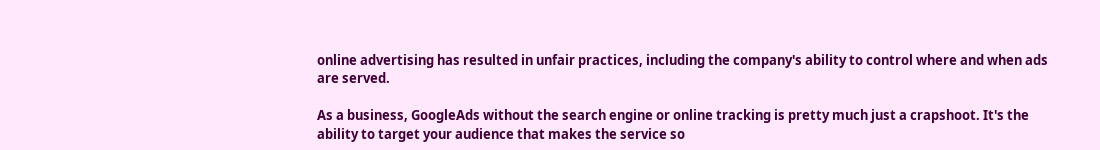online advertising has resulted in unfair practices, including the company's ability to control where and when ads are served.

As a business, GoogleAds without the search engine or online tracking is pretty much just a crapshoot. It's the ability to target your audience that makes the service so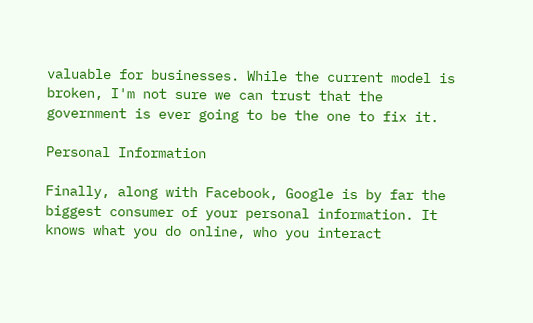valuable for businesses. While the current model is broken, I'm not sure we can trust that the government is ever going to be the one to fix it.

Personal Information

Finally, along with Facebook, Google is by far the biggest consumer of your personal information. It knows what you do online, who you interact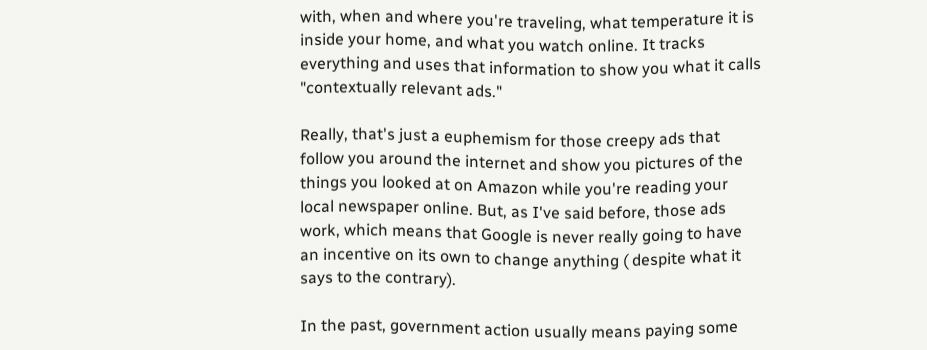with, when and where you're traveling, what temperature it is inside your home, and what you watch online. It tracks everything and uses that information to show you what it calls "contextually relevant ads."

Really, that's just a euphemism for those creepy ads that follow you around the internet and show you pictures of the things you looked at on Amazon while you're reading your local newspaper online. But, as I've said before, those ads work, which means that Google is never really going to have an incentive on its own to change anything ( despite what it says to the contrary).

In the past, government action usually means paying some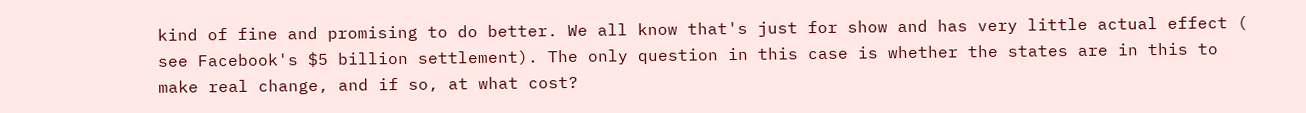kind of fine and promising to do better. We all know that's just for show and has very little actual effect ( see Facebook's $5 billion settlement). The only question in this case is whether the states are in this to make real change, and if so, at what cost?